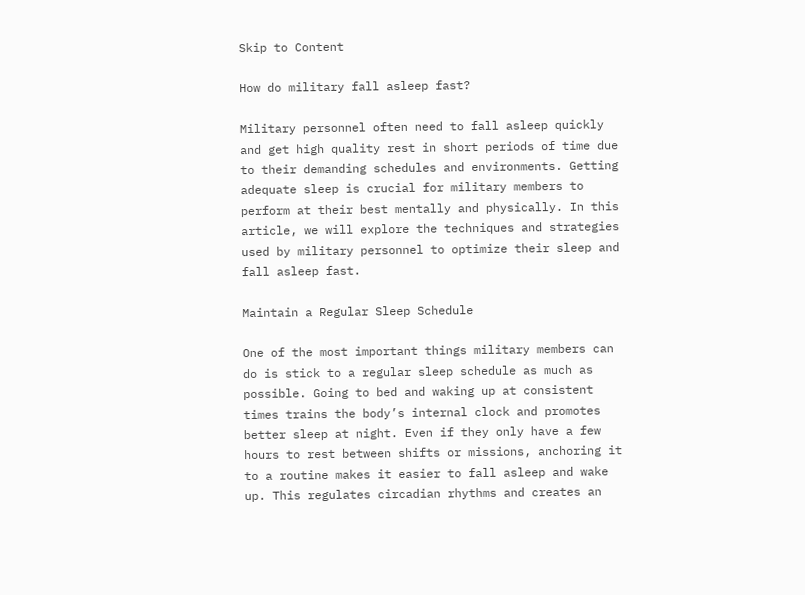Skip to Content

How do military fall asleep fast?

Military personnel often need to fall asleep quickly and get high quality rest in short periods of time due to their demanding schedules and environments. Getting adequate sleep is crucial for military members to perform at their best mentally and physically. In this article, we will explore the techniques and strategies used by military personnel to optimize their sleep and fall asleep fast.

Maintain a Regular Sleep Schedule

One of the most important things military members can do is stick to a regular sleep schedule as much as possible. Going to bed and waking up at consistent times trains the body’s internal clock and promotes better sleep at night. Even if they only have a few hours to rest between shifts or missions, anchoring it to a routine makes it easier to fall asleep and wake up. This regulates circadian rhythms and creates an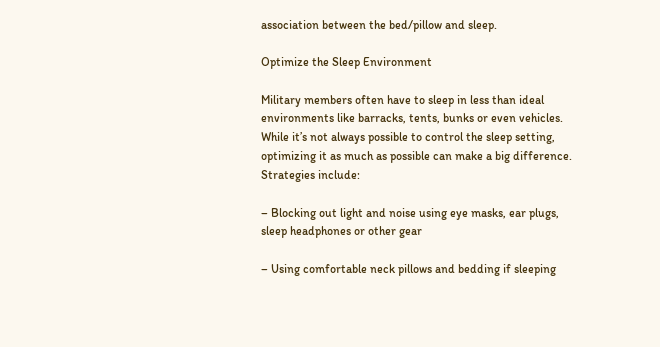association between the bed/pillow and sleep.

Optimize the Sleep Environment

Military members often have to sleep in less than ideal environments like barracks, tents, bunks or even vehicles. While it’s not always possible to control the sleep setting, optimizing it as much as possible can make a big difference. Strategies include:

– Blocking out light and noise using eye masks, ear plugs, sleep headphones or other gear

– Using comfortable neck pillows and bedding if sleeping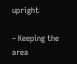upright

– Keeping the area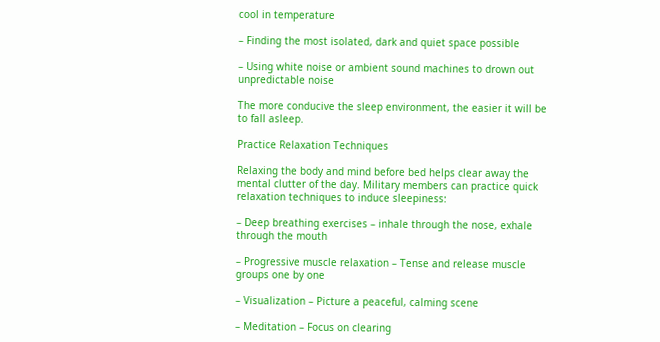cool in temperature

– Finding the most isolated, dark and quiet space possible

– Using white noise or ambient sound machines to drown out unpredictable noise

The more conducive the sleep environment, the easier it will be to fall asleep.

Practice Relaxation Techniques

Relaxing the body and mind before bed helps clear away the mental clutter of the day. Military members can practice quick relaxation techniques to induce sleepiness:

– Deep breathing exercises – inhale through the nose, exhale through the mouth

– Progressive muscle relaxation – Tense and release muscle groups one by one

– Visualization – Picture a peaceful, calming scene

– Meditation – Focus on clearing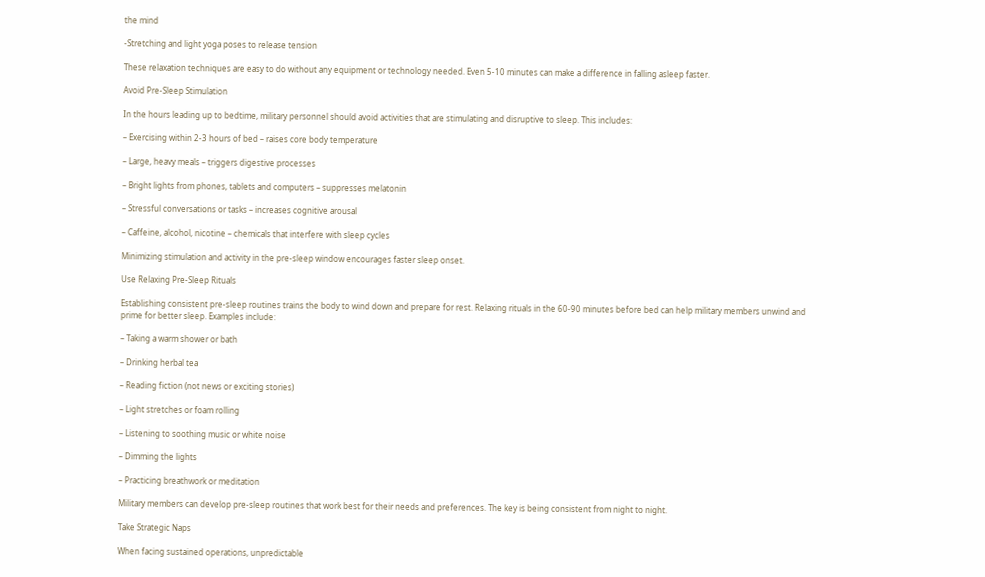the mind

-Stretching and light yoga poses to release tension

These relaxation techniques are easy to do without any equipment or technology needed. Even 5-10 minutes can make a difference in falling asleep faster.

Avoid Pre-Sleep Stimulation

In the hours leading up to bedtime, military personnel should avoid activities that are stimulating and disruptive to sleep. This includes:

– Exercising within 2-3 hours of bed – raises core body temperature

– Large, heavy meals – triggers digestive processes

– Bright lights from phones, tablets and computers – suppresses melatonin

– Stressful conversations or tasks – increases cognitive arousal

– Caffeine, alcohol, nicotine – chemicals that interfere with sleep cycles

Minimizing stimulation and activity in the pre-sleep window encourages faster sleep onset.

Use Relaxing Pre-Sleep Rituals

Establishing consistent pre-sleep routines trains the body to wind down and prepare for rest. Relaxing rituals in the 60-90 minutes before bed can help military members unwind and prime for better sleep. Examples include:

– Taking a warm shower or bath

– Drinking herbal tea

– Reading fiction (not news or exciting stories)

– Light stretches or foam rolling

– Listening to soothing music or white noise

– Dimming the lights

– Practicing breathwork or meditation

Military members can develop pre-sleep routines that work best for their needs and preferences. The key is being consistent from night to night.

Take Strategic Naps

When facing sustained operations, unpredictable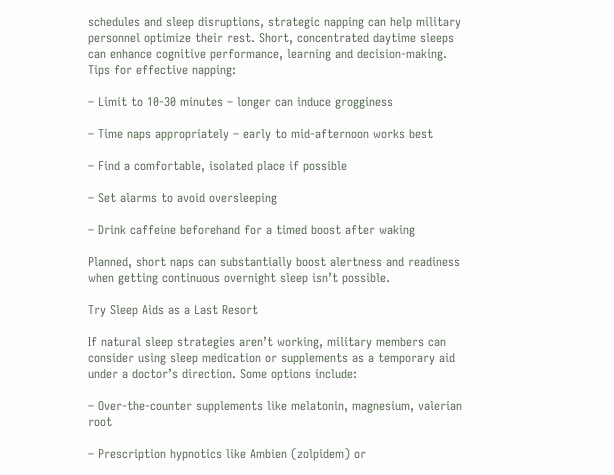schedules and sleep disruptions, strategic napping can help military personnel optimize their rest. Short, concentrated daytime sleeps can enhance cognitive performance, learning and decision-making. Tips for effective napping:

– Limit to 10-30 minutes – longer can induce grogginess

– Time naps appropriately – early to mid-afternoon works best

– Find a comfortable, isolated place if possible

– Set alarms to avoid oversleeping

– Drink caffeine beforehand for a timed boost after waking

Planned, short naps can substantially boost alertness and readiness when getting continuous overnight sleep isn’t possible.

Try Sleep Aids as a Last Resort

If natural sleep strategies aren’t working, military members can consider using sleep medication or supplements as a temporary aid under a doctor’s direction. Some options include:

– Over-the-counter supplements like melatonin, magnesium, valerian root

– Prescription hypnotics like Ambien (zolpidem) or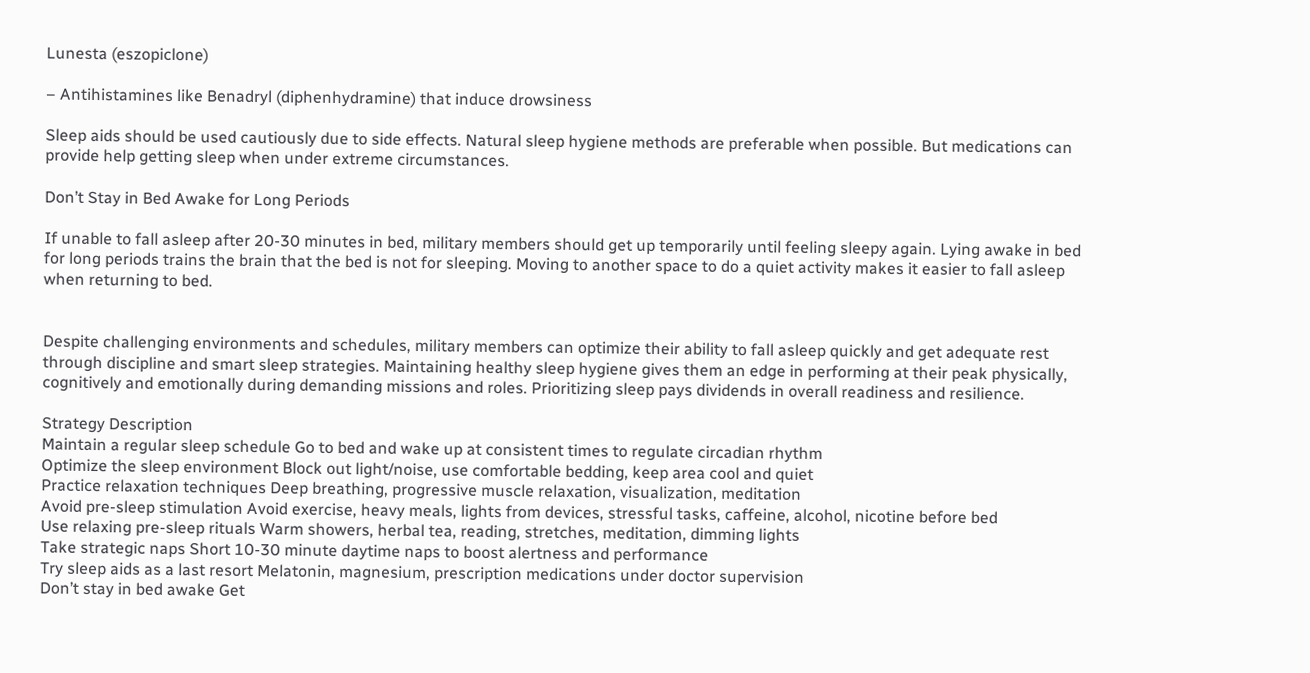Lunesta (eszopiclone)

– Antihistamines like Benadryl (diphenhydramine) that induce drowsiness

Sleep aids should be used cautiously due to side effects. Natural sleep hygiene methods are preferable when possible. But medications can provide help getting sleep when under extreme circumstances.

Don’t Stay in Bed Awake for Long Periods

If unable to fall asleep after 20-30 minutes in bed, military members should get up temporarily until feeling sleepy again. Lying awake in bed for long periods trains the brain that the bed is not for sleeping. Moving to another space to do a quiet activity makes it easier to fall asleep when returning to bed.


Despite challenging environments and schedules, military members can optimize their ability to fall asleep quickly and get adequate rest through discipline and smart sleep strategies. Maintaining healthy sleep hygiene gives them an edge in performing at their peak physically, cognitively and emotionally during demanding missions and roles. Prioritizing sleep pays dividends in overall readiness and resilience.

Strategy Description
Maintain a regular sleep schedule Go to bed and wake up at consistent times to regulate circadian rhythm
Optimize the sleep environment Block out light/noise, use comfortable bedding, keep area cool and quiet
Practice relaxation techniques Deep breathing, progressive muscle relaxation, visualization, meditation
Avoid pre-sleep stimulation Avoid exercise, heavy meals, lights from devices, stressful tasks, caffeine, alcohol, nicotine before bed
Use relaxing pre-sleep rituals Warm showers, herbal tea, reading, stretches, meditation, dimming lights
Take strategic naps Short 10-30 minute daytime naps to boost alertness and performance
Try sleep aids as a last resort Melatonin, magnesium, prescription medications under doctor supervision
Don’t stay in bed awake Get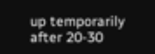up temporarily after 20-30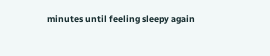minutes until feeling sleepy again